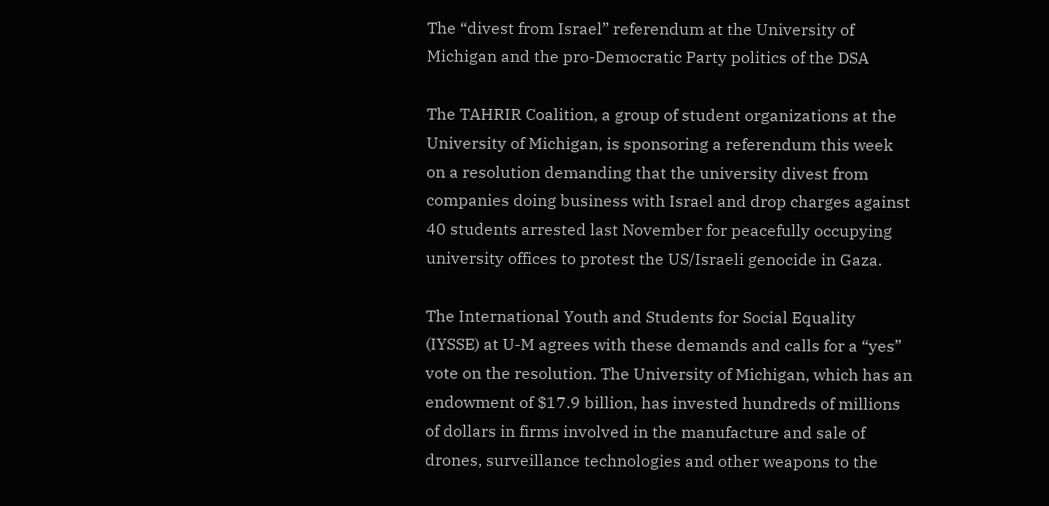The “divest from Israel” referendum at the University of Michigan and the pro-Democratic Party politics of the DSA

The TAHRIR Coalition, a group of student organizations at the University of Michigan, is sponsoring a referendum this week on a resolution demanding that the university divest from companies doing business with Israel and drop charges against 40 students arrested last November for peacefully occupying university offices to protest the US/Israeli genocide in Gaza.

The International Youth and Students for Social Equality (IYSSE) at U-M agrees with these demands and calls for a “yes” vote on the resolution. The University of Michigan, which has an endowment of $17.9 billion, has invested hundreds of millions of dollars in firms involved in the manufacture and sale of drones, surveillance technologies and other weapons to the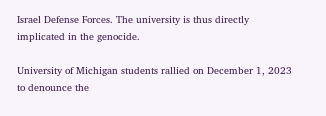Israel Defense Forces. The university is thus directly implicated in the genocide.

University of Michigan students rallied on December 1, 2023 to denounce the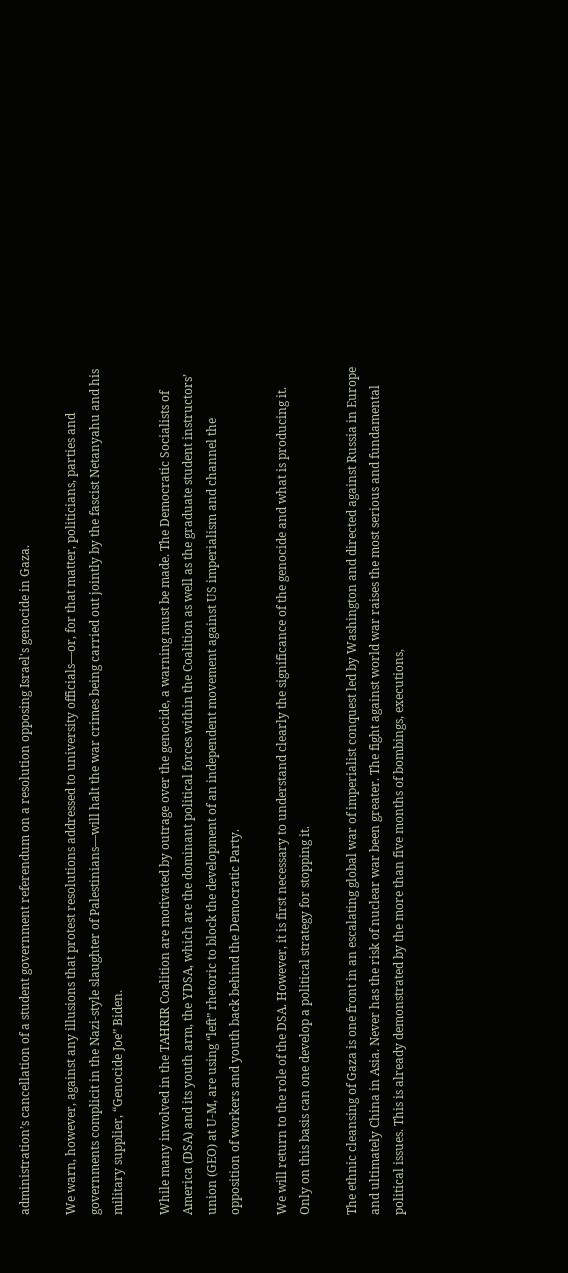administration’s cancellation of a student government referendum on a resolution opposing Israel's genocide in Gaza.

We warn, however, against any illusions that protest resolutions addressed to university officials—or, for that matter, politicians, parties and governments complicit in the Nazi-style slaughter of Palestinians—will halt the war crimes being carried out jointly by the fascist Netanyahu and his military supplier, “Genocide Joe” Biden.

While many involved in the TAHRIR Coalition are motivated by outrage over the genocide, a warning must be made. The Democratic Socialists of America (DSA) and its youth arm, the YDSA, which are the dominant political forces within the Coalition as well as the graduate student instructors’ union (GEO) at U-M, are using “left” rhetoric to block the development of an independent movement against US imperialism and channel the opposition of workers and youth back behind the Democratic Party.

We will return to the role of the DSA. However, it is first necessary to understand clearly the significance of the genocide and what is producing it. Only on this basis can one develop a political strategy for stopping it.

The ethnic cleansing of Gaza is one front in an escalating global war of imperialist conquest led by Washington and directed against Russia in Europe and ultimately China in Asia. Never has the risk of nuclear war been greater. The fight against world war raises the most serious and fundamental political issues. This is already demonstrated by the more than five months of bombings, executions,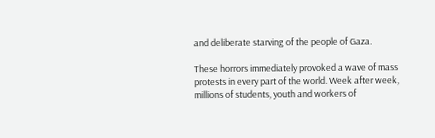and deliberate starving of the people of Gaza.

These horrors immediately provoked a wave of mass protests in every part of the world. Week after week, millions of students, youth and workers of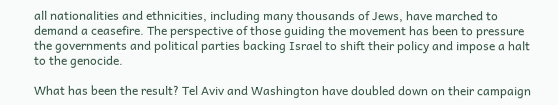all nationalities and ethnicities, including many thousands of Jews, have marched to demand a ceasefire. The perspective of those guiding the movement has been to pressure the governments and political parties backing Israel to shift their policy and impose a halt to the genocide.

What has been the result? Tel Aviv and Washington have doubled down on their campaign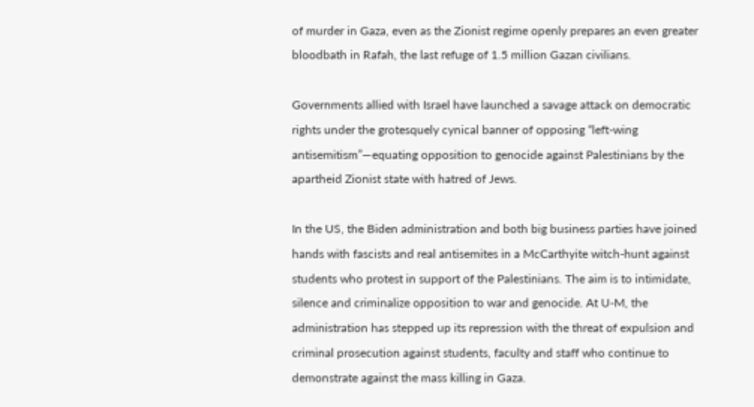of murder in Gaza, even as the Zionist regime openly prepares an even greater bloodbath in Rafah, the last refuge of 1.5 million Gazan civilians.

Governments allied with Israel have launched a savage attack on democratic rights under the grotesquely cynical banner of opposing “left-wing antisemitism”—equating opposition to genocide against Palestinians by the apartheid Zionist state with hatred of Jews.

In the US, the Biden administration and both big business parties have joined hands with fascists and real antisemites in a McCarthyite witch-hunt against students who protest in support of the Palestinians. The aim is to intimidate, silence and criminalize opposition to war and genocide. At U-M, the administration has stepped up its repression with the threat of expulsion and criminal prosecution against students, faculty and staff who continue to demonstrate against the mass killing in Gaza.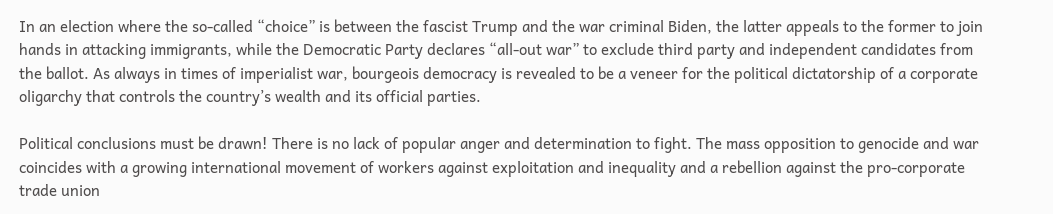In an election where the so-called “choice” is between the fascist Trump and the war criminal Biden, the latter appeals to the former to join hands in attacking immigrants, while the Democratic Party declares “all-out war” to exclude third party and independent candidates from the ballot. As always in times of imperialist war, bourgeois democracy is revealed to be a veneer for the political dictatorship of a corporate oligarchy that controls the country’s wealth and its official parties.

Political conclusions must be drawn! There is no lack of popular anger and determination to fight. The mass opposition to genocide and war coincides with a growing international movement of workers against exploitation and inequality and a rebellion against the pro-corporate trade union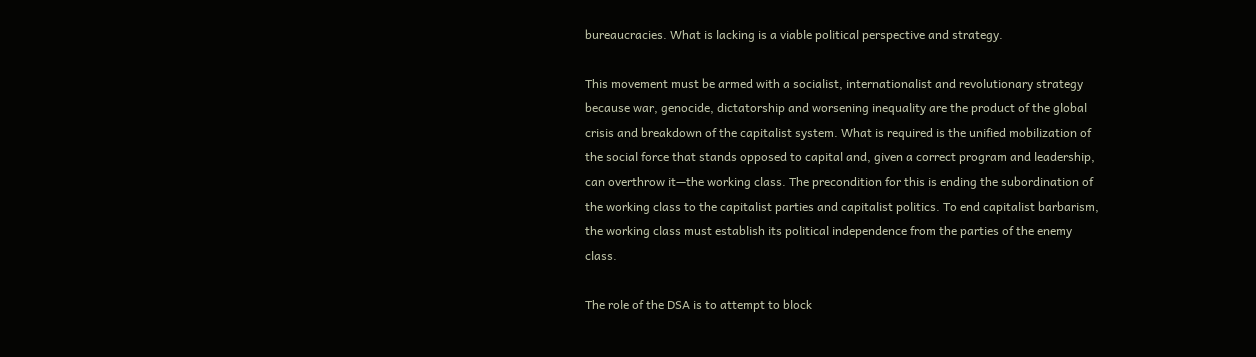bureaucracies. What is lacking is a viable political perspective and strategy.

This movement must be armed with a socialist, internationalist and revolutionary strategy because war, genocide, dictatorship and worsening inequality are the product of the global crisis and breakdown of the capitalist system. What is required is the unified mobilization of the social force that stands opposed to capital and, given a correct program and leadership, can overthrow it—the working class. The precondition for this is ending the subordination of the working class to the capitalist parties and capitalist politics. To end capitalist barbarism, the working class must establish its political independence from the parties of the enemy class.

The role of the DSA is to attempt to block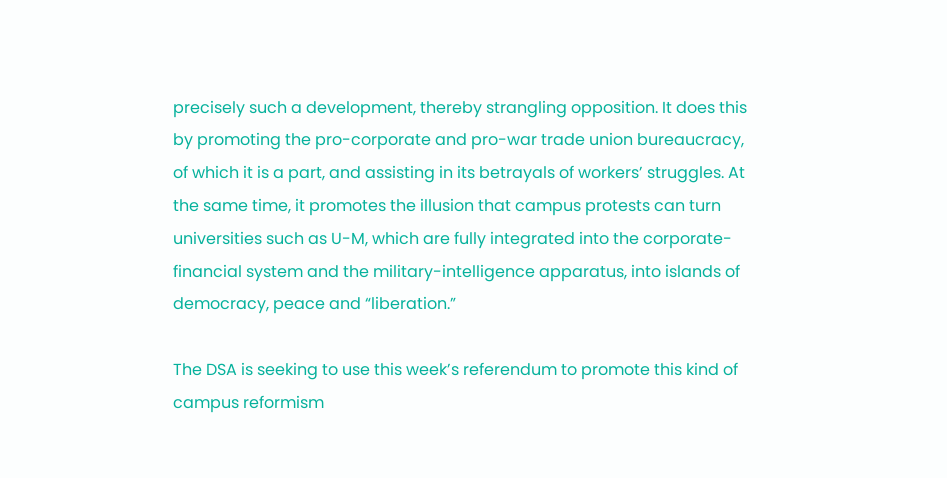precisely such a development, thereby strangling opposition. It does this by promoting the pro-corporate and pro-war trade union bureaucracy, of which it is a part, and assisting in its betrayals of workers’ struggles. At the same time, it promotes the illusion that campus protests can turn universities such as U-M, which are fully integrated into the corporate-financial system and the military-intelligence apparatus, into islands of democracy, peace and “liberation.”

The DSA is seeking to use this week’s referendum to promote this kind of campus reformism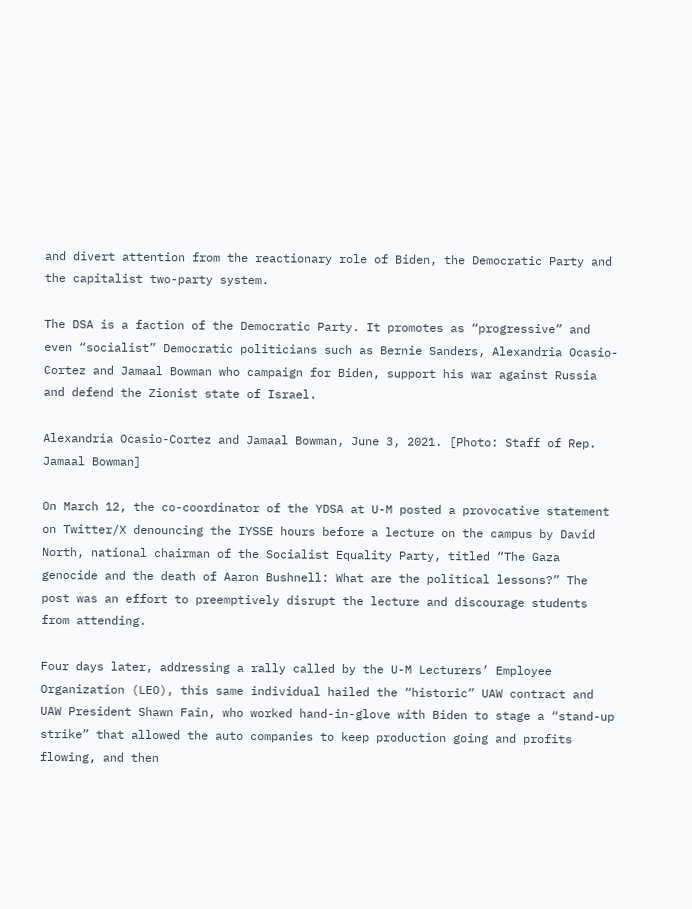and divert attention from the reactionary role of Biden, the Democratic Party and the capitalist two-party system.

The DSA is a faction of the Democratic Party. It promotes as “progressive” and even “socialist” Democratic politicians such as Bernie Sanders, Alexandria Ocasio-Cortez and Jamaal Bowman who campaign for Biden, support his war against Russia and defend the Zionist state of Israel.

Alexandria Ocasio-Cortez and Jamaal Bowman, June 3, 2021. [Photo: Staff of Rep. Jamaal Bowman]

On March 12, the co-coordinator of the YDSA at U-M posted a provocative statement on Twitter/X denouncing the IYSSE hours before a lecture on the campus by David North, national chairman of the Socialist Equality Party, titled “The Gaza genocide and the death of Aaron Bushnell: What are the political lessons?” The post was an effort to preemptively disrupt the lecture and discourage students from attending.

Four days later, addressing a rally called by the U-M Lecturers’ Employee Organization (LEO), this same individual hailed the “historic” UAW contract and UAW President Shawn Fain, who worked hand-in-glove with Biden to stage a “stand-up strike” that allowed the auto companies to keep production going and profits flowing, and then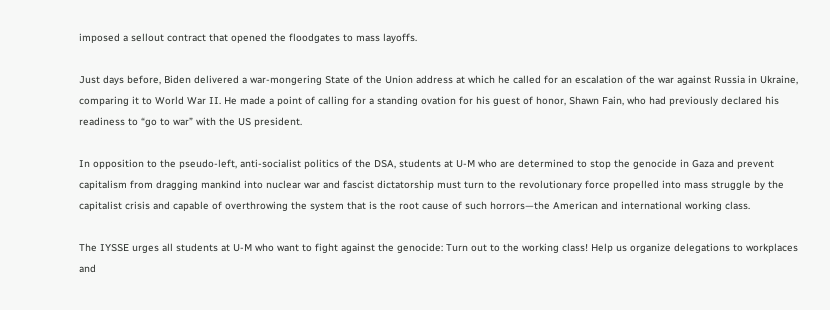imposed a sellout contract that opened the floodgates to mass layoffs.

Just days before, Biden delivered a war-mongering State of the Union address at which he called for an escalation of the war against Russia in Ukraine, comparing it to World War II. He made a point of calling for a standing ovation for his guest of honor, Shawn Fain, who had previously declared his readiness to “go to war” with the US president.

In opposition to the pseudo-left, anti-socialist politics of the DSA, students at U-M who are determined to stop the genocide in Gaza and prevent capitalism from dragging mankind into nuclear war and fascist dictatorship must turn to the revolutionary force propelled into mass struggle by the capitalist crisis and capable of overthrowing the system that is the root cause of such horrors—the American and international working class.

The IYSSE urges all students at U-M who want to fight against the genocide: Turn out to the working class! Help us organize delegations to workplaces and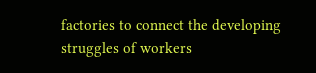factories to connect the developing struggles of workers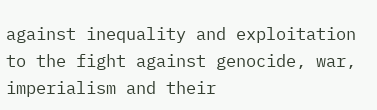against inequality and exploitation to the fight against genocide, war, imperialism and their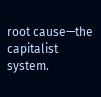root cause—the capitalist system.